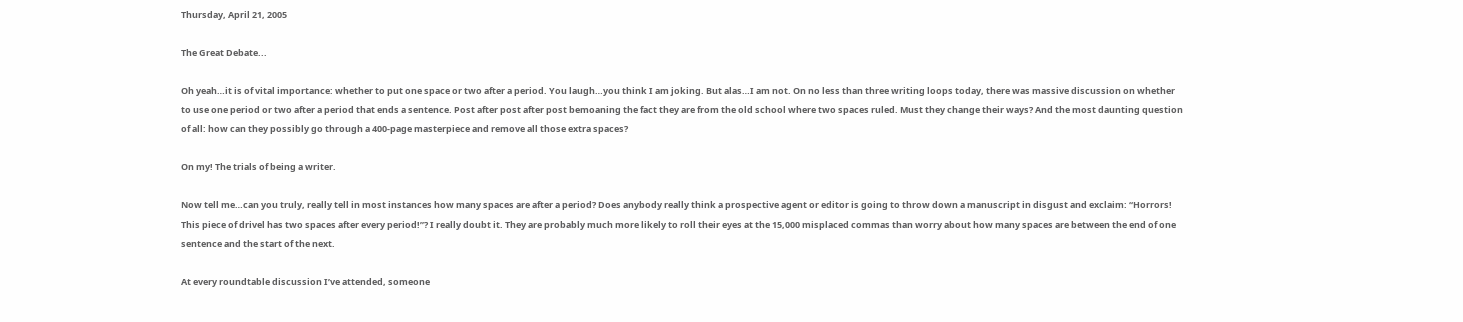Thursday, April 21, 2005

The Great Debate...

Oh yeah…it is of vital importance: whether to put one space or two after a period. You laugh…you think I am joking. But alas…I am not. On no less than three writing loops today, there was massive discussion on whether to use one period or two after a period that ends a sentence. Post after post after post bemoaning the fact they are from the old school where two spaces ruled. Must they change their ways? And the most daunting question of all: how can they possibly go through a 400-page masterpiece and remove all those extra spaces?

On my! The trials of being a writer.

Now tell me…can you truly, really tell in most instances how many spaces are after a period? Does anybody really think a prospective agent or editor is going to throw down a manuscript in disgust and exclaim: “Horrors! This piece of drivel has two spaces after every period!”? I really doubt it. They are probably much more likely to roll their eyes at the 15,000 misplaced commas than worry about how many spaces are between the end of one sentence and the start of the next.

At every roundtable discussion I’ve attended, someone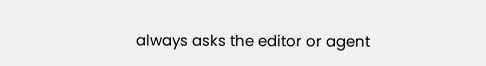always asks the editor or agent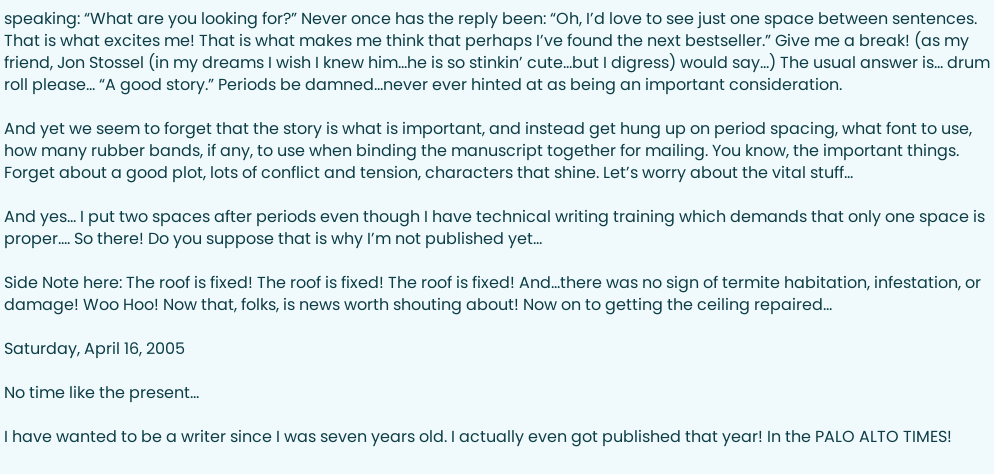speaking: “What are you looking for?” Never once has the reply been: “Oh, I’d love to see just one space between sentences. That is what excites me! That is what makes me think that perhaps I’ve found the next bestseller.” Give me a break! (as my friend, Jon Stossel (in my dreams I wish I knew him…he is so stinkin’ cute…but I digress) would say…) The usual answer is… drum roll please… “A good story.” Periods be damned…never ever hinted at as being an important consideration.

And yet we seem to forget that the story is what is important, and instead get hung up on period spacing, what font to use, how many rubber bands, if any, to use when binding the manuscript together for mailing. You know, the important things. Forget about a good plot, lots of conflict and tension, characters that shine. Let’s worry about the vital stuff…

And yes… I put two spaces after periods even though I have technical writing training which demands that only one space is proper…. So there! Do you suppose that is why I’m not published yet…

Side Note here: The roof is fixed! The roof is fixed! The roof is fixed! And…there was no sign of termite habitation, infestation, or damage! Woo Hoo! Now that, folks, is news worth shouting about! Now on to getting the ceiling repaired…

Saturday, April 16, 2005

No time like the present…

I have wanted to be a writer since I was seven years old. I actually even got published that year! In the PALO ALTO TIMES!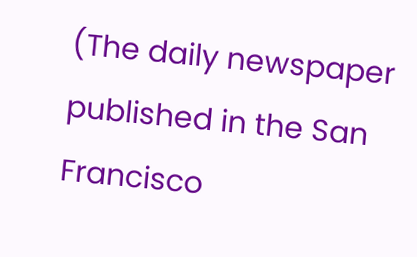(The daily newspaper published in the San Francisco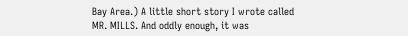Bay Area.) A little short story I wrote called MR. MILLS. And oddly enough, it was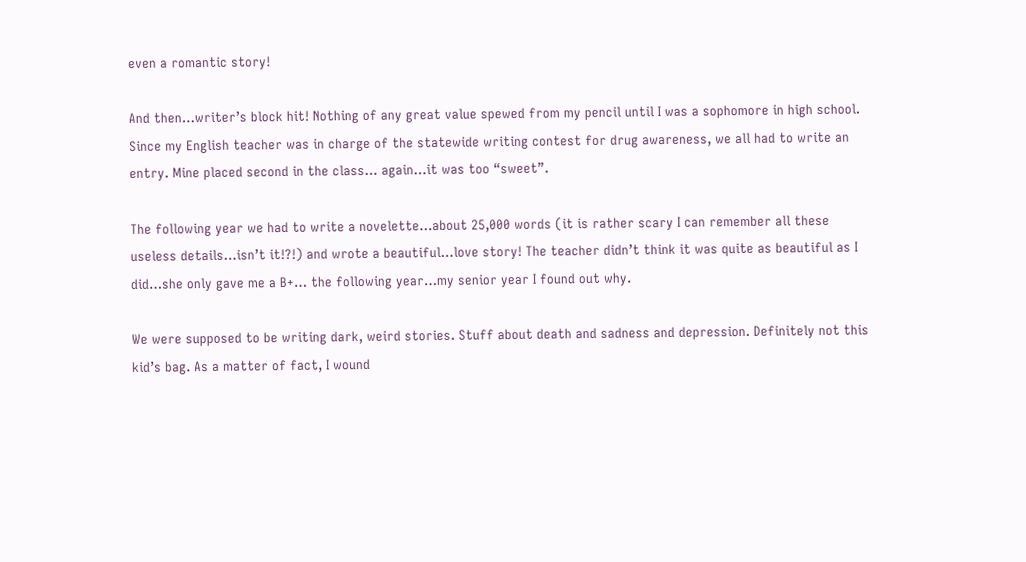even a romantic story!

And then…writer’s block hit! Nothing of any great value spewed from my pencil until I was a sophomore in high school. Since my English teacher was in charge of the statewide writing contest for drug awareness, we all had to write an entry. Mine placed second in the class… again…it was too “sweet”.

The following year we had to write a novelette…about 25,000 words (it is rather scary I can remember all these useless details…isn’t it!?!) and wrote a beautiful…love story! The teacher didn’t think it was quite as beautiful as I did…she only gave me a B+… the following year…my senior year I found out why.

We were supposed to be writing dark, weird stories. Stuff about death and sadness and depression. Definitely not this kid’s bag. As a matter of fact, I wound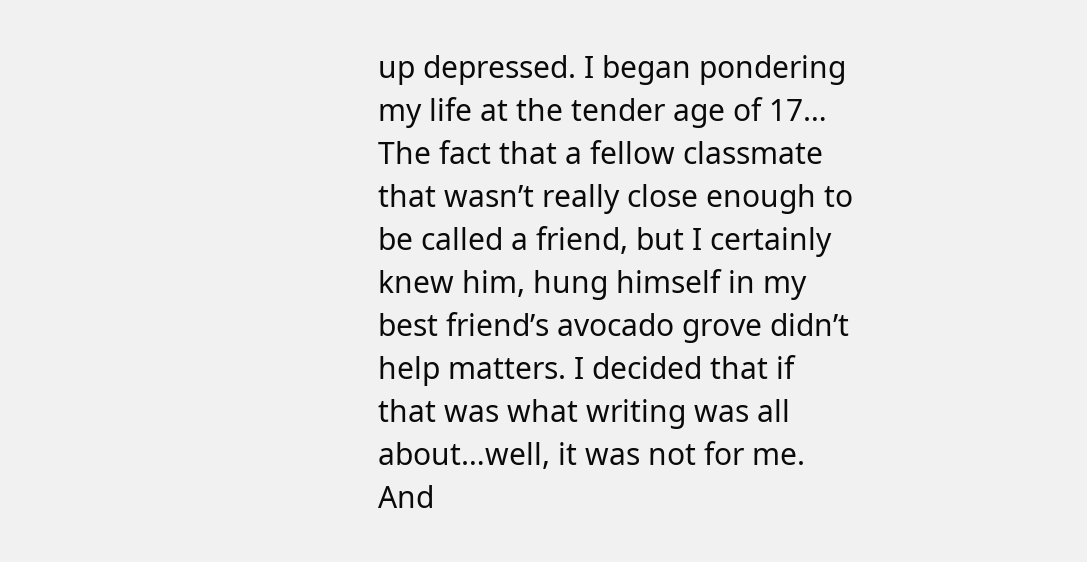up depressed. I began pondering my life at the tender age of 17… The fact that a fellow classmate that wasn’t really close enough to be called a friend, but I certainly knew him, hung himself in my best friend’s avocado grove didn’t help matters. I decided that if that was what writing was all about…well, it was not for me. And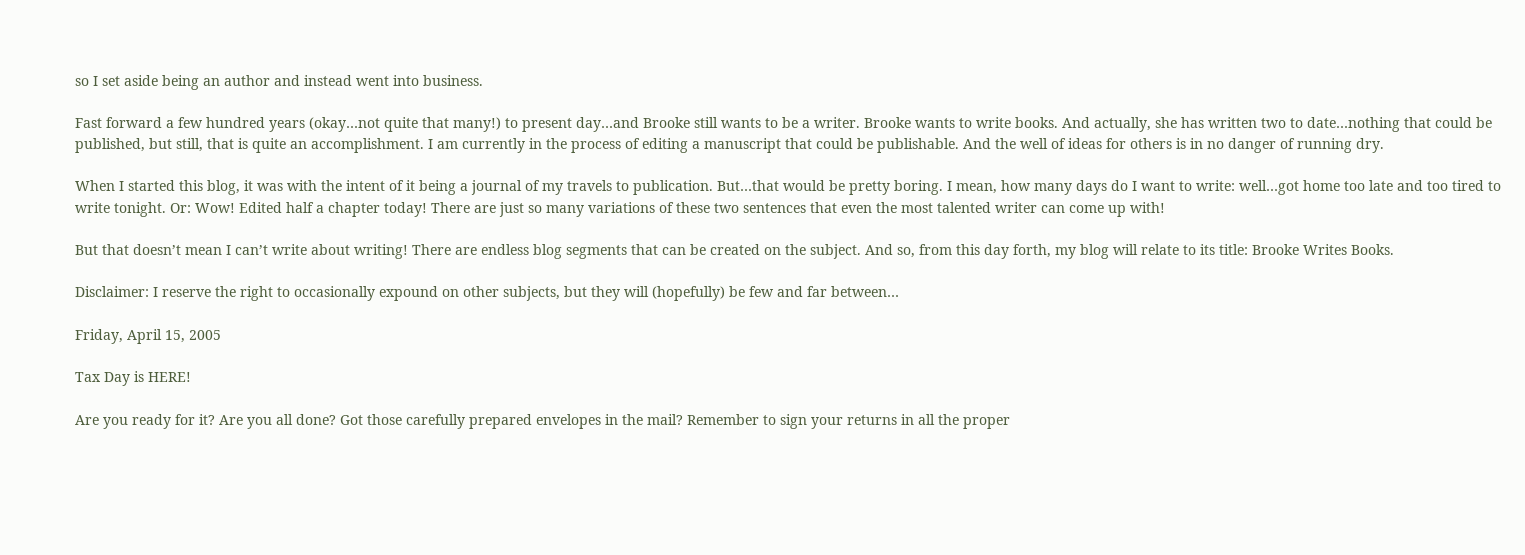so I set aside being an author and instead went into business.

Fast forward a few hundred years (okay…not quite that many!) to present day…and Brooke still wants to be a writer. Brooke wants to write books. And actually, she has written two to date…nothing that could be published, but still, that is quite an accomplishment. I am currently in the process of editing a manuscript that could be publishable. And the well of ideas for others is in no danger of running dry.

When I started this blog, it was with the intent of it being a journal of my travels to publication. But…that would be pretty boring. I mean, how many days do I want to write: well…got home too late and too tired to write tonight. Or: Wow! Edited half a chapter today! There are just so many variations of these two sentences that even the most talented writer can come up with!

But that doesn’t mean I can’t write about writing! There are endless blog segments that can be created on the subject. And so, from this day forth, my blog will relate to its title: Brooke Writes Books.

Disclaimer: I reserve the right to occasionally expound on other subjects, but they will (hopefully) be few and far between…

Friday, April 15, 2005

Tax Day is HERE!

Are you ready for it? Are you all done? Got those carefully prepared envelopes in the mail? Remember to sign your returns in all the proper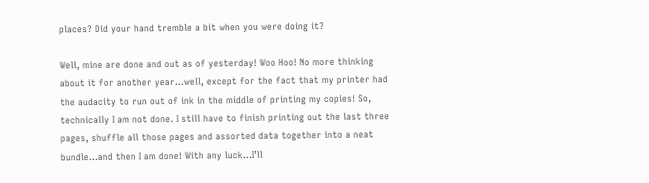places? Did your hand tremble a bit when you were doing it?

Well, mine are done and out as of yesterday! Woo Hoo! No more thinking about it for another year…well, except for the fact that my printer had the audacity to run out of ink in the middle of printing my copies! So, technically I am not done. I still have to finish printing out the last three pages, shuffle all those pages and assorted data together into a neat bundle…and then I am done! With any luck…I’ll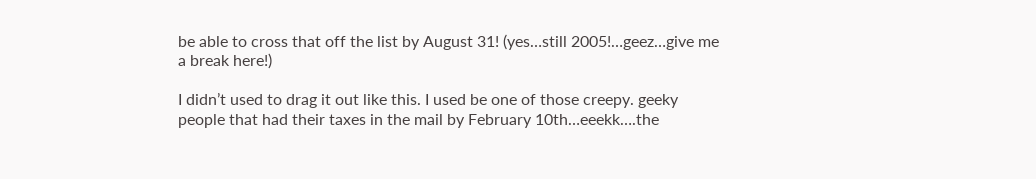be able to cross that off the list by August 31! (yes…still 2005!…geez…give me a break here!)

I didn’t used to drag it out like this. I used be one of those creepy. geeky people that had their taxes in the mail by February 10th…eeekk….the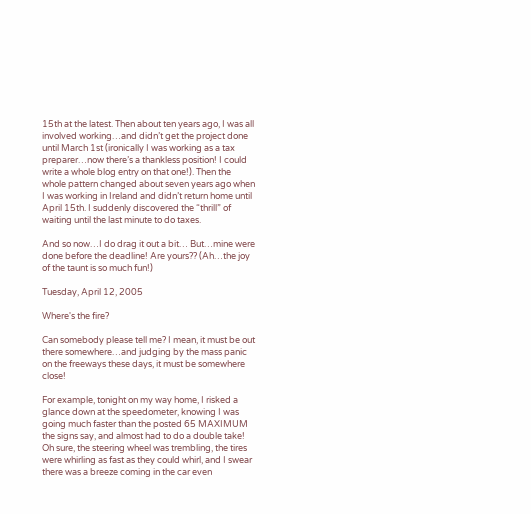15th at the latest. Then about ten years ago, I was all involved working…and didn’t get the project done until March 1st (ironically I was working as a tax preparer…now there’s a thankless position! I could write a whole blog entry on that one!). Then the whole pattern changed about seven years ago when I was working in Ireland and didn’t return home until April 15th. I suddenly discovered the “thrill” of waiting until the last minute to do taxes.

And so now…I do drag it out a bit… But…mine were done before the deadline! Are yours?? (Ah…the joy of the taunt is so much fun!)

Tuesday, April 12, 2005

Where's the fire?

Can somebody please tell me? I mean, it must be out there somewhere…and judging by the mass panic on the freeways these days, it must be somewhere close!

For example, tonight on my way home, I risked a glance down at the speedometer, knowing I was going much faster than the posted 65 MAXIMUM the signs say, and almost had to do a double take! Oh sure, the steering wheel was trembling, the tires were whirling as fast as they could whirl, and I swear there was a breeze coming in the car even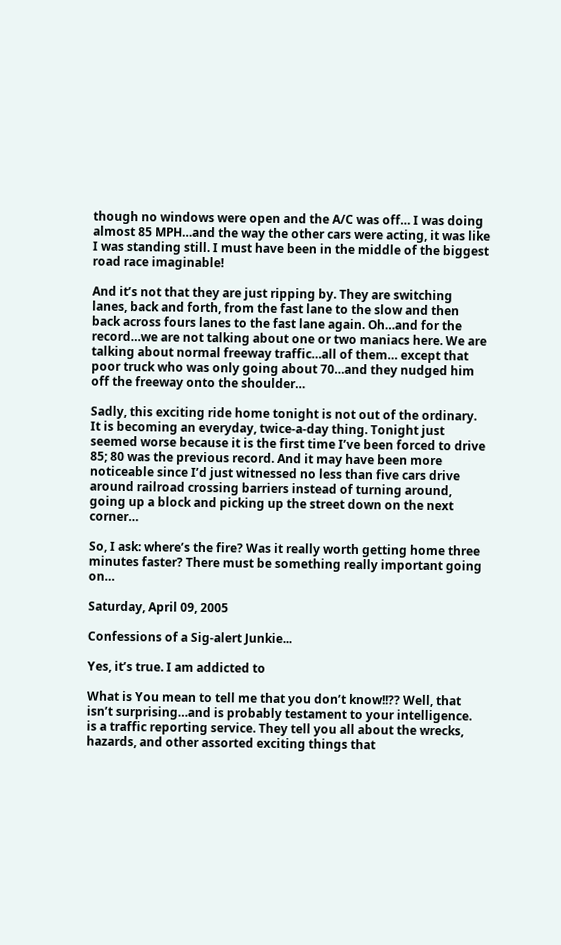though no windows were open and the A/C was off… I was doing almost 85 MPH…and the way the other cars were acting, it was like I was standing still. I must have been in the middle of the biggest road race imaginable!

And it’s not that they are just ripping by. They are switching lanes, back and forth, from the fast lane to the slow and then back across fours lanes to the fast lane again. Oh…and for the record…we are not talking about one or two maniacs here. We are talking about normal freeway traffic…all of them… except that poor truck who was only going about 70…and they nudged him off the freeway onto the shoulder…

Sadly, this exciting ride home tonight is not out of the ordinary. It is becoming an everyday, twice-a-day thing. Tonight just seemed worse because it is the first time I’ve been forced to drive 85; 80 was the previous record. And it may have been more noticeable since I’d just witnessed no less than five cars drive around railroad crossing barriers instead of turning around, going up a block and picking up the street down on the next corner…

So, I ask: where’s the fire? Was it really worth getting home three minutes faster? There must be something really important going on…

Saturday, April 09, 2005

Confessions of a Sig-alert Junkie...

Yes, it’s true. I am addicted to

What is You mean to tell me that you don’t know!!?? Well, that isn’t surprising…and is probably testament to your intelligence. is a traffic reporting service. They tell you all about the wrecks, hazards, and other assorted exciting things that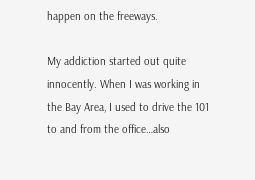happen on the freeways.

My addiction started out quite innocently. When I was working in the Bay Area, I used to drive the 101 to and from the office…also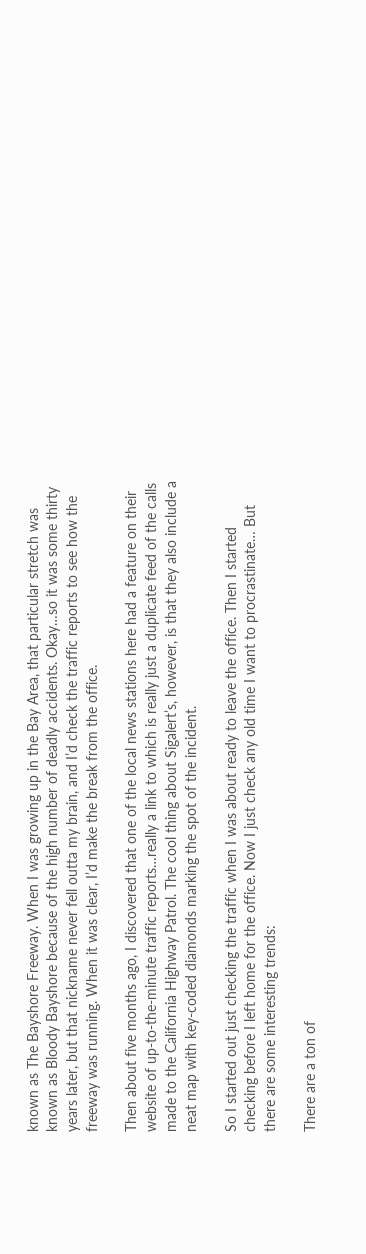known as The Bayshore Freeway. When I was growing up in the Bay Area, that particular stretch was known as Bloody Bayshore because of the high number of deadly accidents. Okay…so it was some thirty years later, but that nickname never fell outta my brain, and I’d check the traffic reports to see how the freeway was running. When it was clear, I’d make the break from the office.

Then about five months ago, I discovered that one of the local news stations here had a feature on their website of up-to-the-minute traffic reports…really a link to which is really just a duplicate feed of the calls made to the California Highway Patrol. The cool thing about Sigalert’s, however, is that they also include a neat map with key-coded diamonds marking the spot of the incident.

So I started out just checking the traffic when I was about ready to leave the office. Then I started checking before I left home for the office. Now I just check any old time I want to procrastinate… But there are some interesting trends:

There are a ton of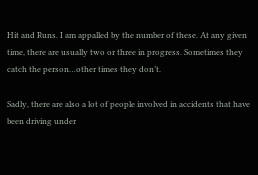Hit and Runs. I am appalled by the number of these. At any given time, there are usually two or three in progress. Sometimes they catch the person…other times they don’t.

Sadly, there are also a lot of people involved in accidents that have been driving under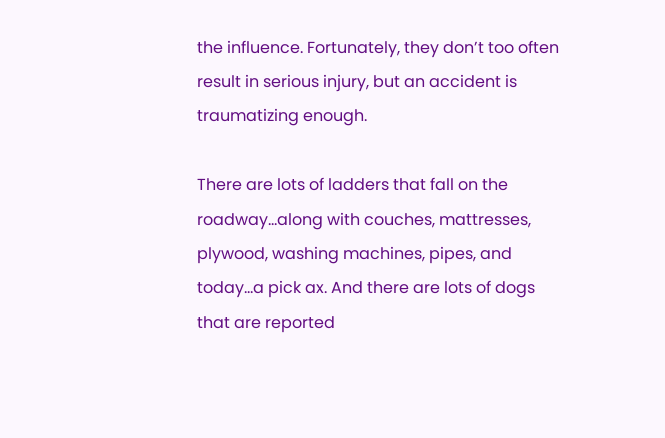the influence. Fortunately, they don’t too often result in serious injury, but an accident is traumatizing enough.

There are lots of ladders that fall on the roadway…along with couches, mattresses, plywood, washing machines, pipes, and today…a pick ax. And there are lots of dogs that are reported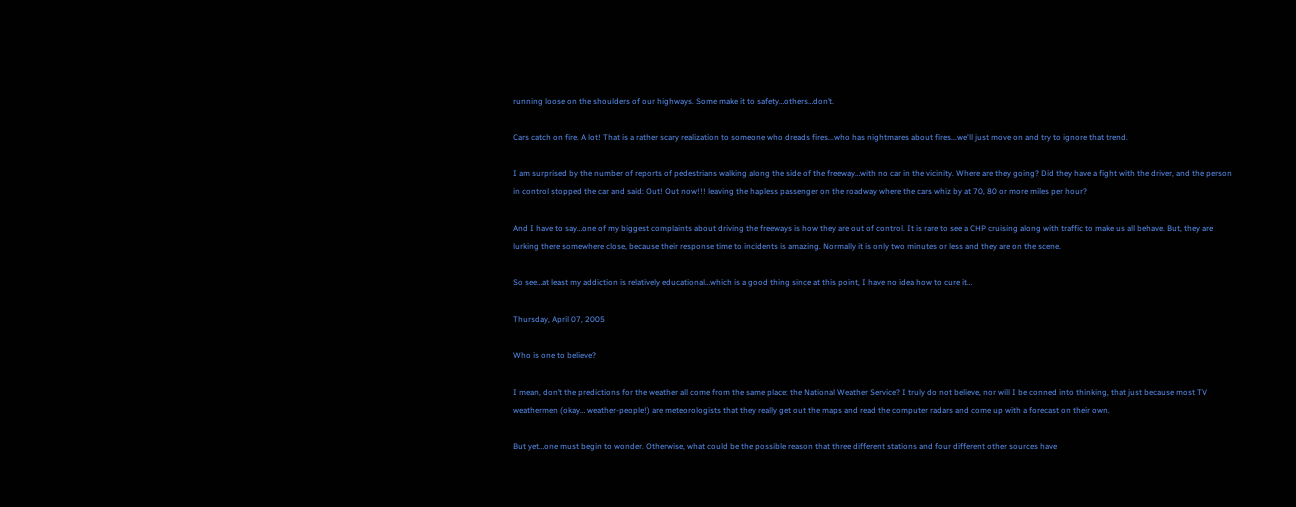running loose on the shoulders of our highways. Some make it to safety…others…don’t.

Cars catch on fire. A lot! That is a rather scary realization to someone who dreads fires...who has nightmares about fires...we'll just move on and try to ignore that trend.

I am surprised by the number of reports of pedestrians walking along the side of the freeway…with no car in the vicinity. Where are they going? Did they have a fight with the driver, and the person in control stopped the car and said: Out! Out now!!! leaving the hapless passenger on the roadway where the cars whiz by at 70, 80 or more miles per hour?

And I have to say…one of my biggest complaints about driving the freeways is how they are out of control. It is rare to see a CHP cruising along with traffic to make us all behave. But, they are lurking there somewhere close, because their response time to incidents is amazing. Normally it is only two minutes or less and they are on the scene.

So see…at least my addiction is relatively educational…which is a good thing since at this point, I have no idea how to cure it…

Thursday, April 07, 2005

Who is one to believe?

I mean, don’t the predictions for the weather all come from the same place: the National Weather Service? I truly do not believe, nor will I be conned into thinking, that just because most TV weathermen (okay… weather-people!) are meteorologists that they really get out the maps and read the computer radars and come up with a forecast on their own.

But yet…one must begin to wonder. Otherwise, what could be the possible reason that three different stations and four different other sources have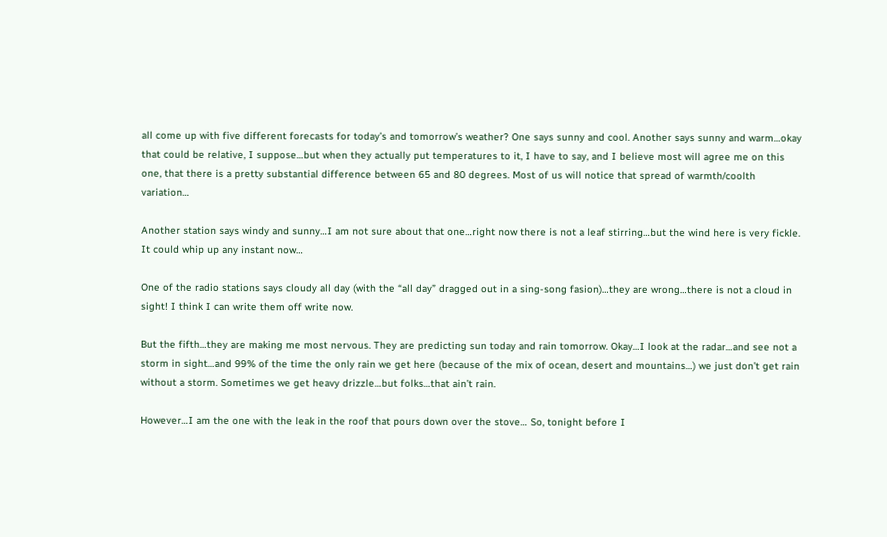all come up with five different forecasts for today’s and tomorrow’s weather? One says sunny and cool. Another says sunny and warm…okay that could be relative, I suppose…but when they actually put temperatures to it, I have to say, and I believe most will agree me on this one, that there is a pretty substantial difference between 65 and 80 degrees. Most of us will notice that spread of warmth/coolth variation…

Another station says windy and sunny…I am not sure about that one…right now there is not a leaf stirring…but the wind here is very fickle. It could whip up any instant now…

One of the radio stations says cloudy all day (with the “all day” dragged out in a sing-song fasion)…they are wrong…there is not a cloud in sight! I think I can write them off write now.

But the fifth…they are making me most nervous. They are predicting sun today and rain tomorrow. Okay…I look at the radar…and see not a storm in sight…and 99% of the time the only rain we get here (because of the mix of ocean, desert and mountains…) we just don’t get rain without a storm. Sometimes we get heavy drizzle…but folks…that ain’t rain.

However…I am the one with the leak in the roof that pours down over the stove… So, tonight before I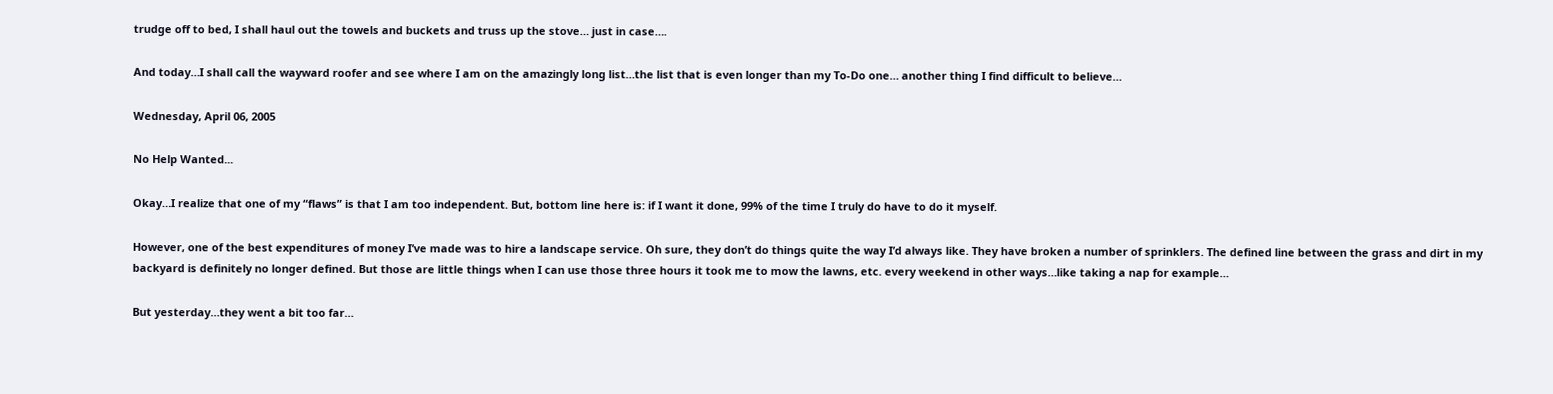trudge off to bed, I shall haul out the towels and buckets and truss up the stove… just in case….

And today…I shall call the wayward roofer and see where I am on the amazingly long list…the list that is even longer than my To-Do one… another thing I find difficult to believe…

Wednesday, April 06, 2005

No Help Wanted...

Okay…I realize that one of my “flaws” is that I am too independent. But, bottom line here is: if I want it done, 99% of the time I truly do have to do it myself.

However, one of the best expenditures of money I’ve made was to hire a landscape service. Oh sure, they don’t do things quite the way I’d always like. They have broken a number of sprinklers. The defined line between the grass and dirt in my backyard is definitely no longer defined. But those are little things when I can use those three hours it took me to mow the lawns, etc. every weekend in other ways…like taking a nap for example…

But yesterday…they went a bit too far…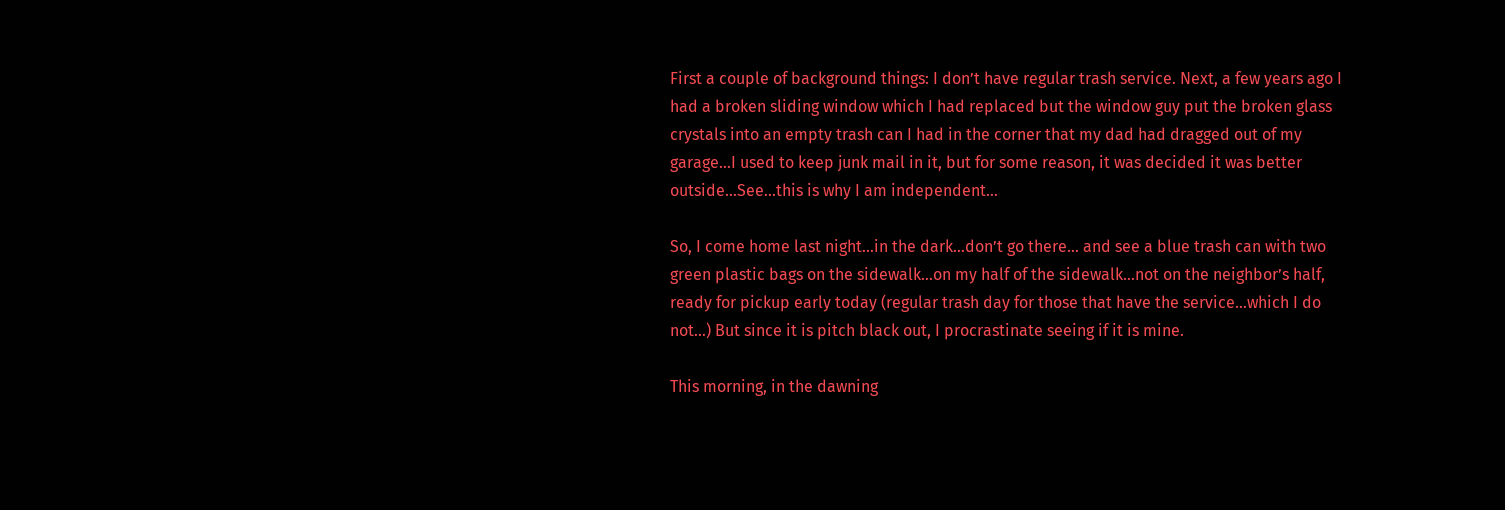First a couple of background things: I don’t have regular trash service. Next, a few years ago I had a broken sliding window which I had replaced but the window guy put the broken glass crystals into an empty trash can I had in the corner that my dad had dragged out of my garage…I used to keep junk mail in it, but for some reason, it was decided it was better outside…See…this is why I am independent…

So, I come home last night…in the dark…don’t go there… and see a blue trash can with two green plastic bags on the sidewalk…on my half of the sidewalk…not on the neighbor’s half, ready for pickup early today (regular trash day for those that have the service…which I do not…) But since it is pitch black out, I procrastinate seeing if it is mine.

This morning, in the dawning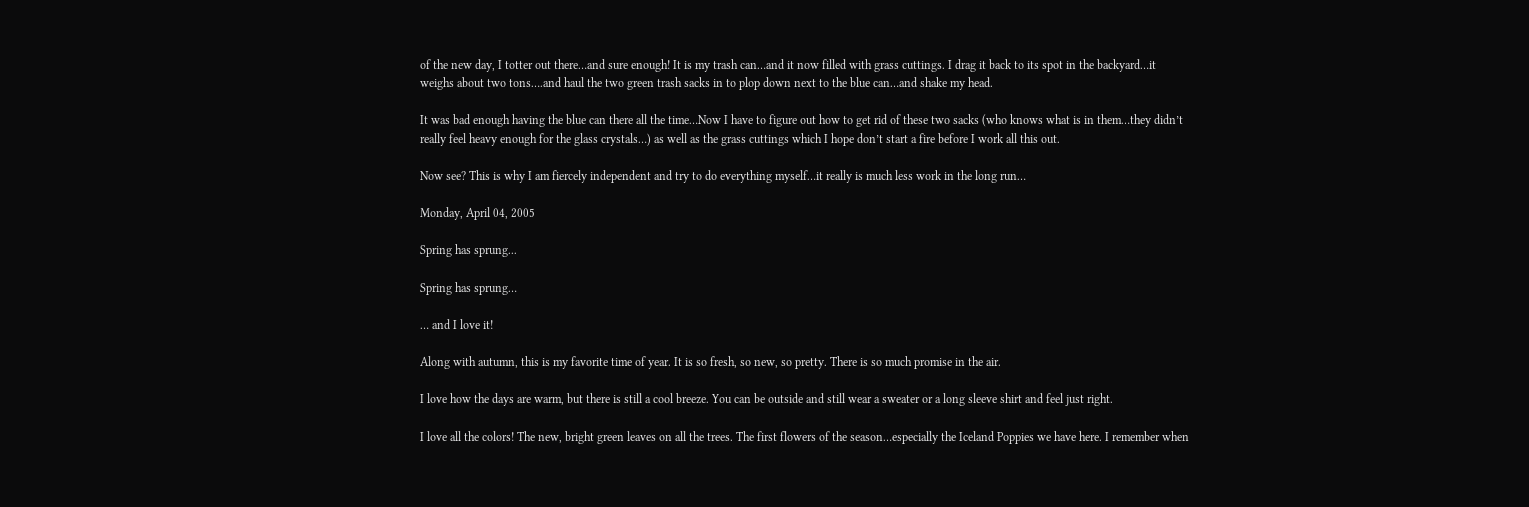of the new day, I totter out there…and sure enough! It is my trash can…and it now filled with grass cuttings. I drag it back to its spot in the backyard…it weighs about two tons….and haul the two green trash sacks in to plop down next to the blue can…and shake my head.

It was bad enough having the blue can there all the time…Now I have to figure out how to get rid of these two sacks (who knows what is in them…they didn’t really feel heavy enough for the glass crystals…) as well as the grass cuttings which I hope don’t start a fire before I work all this out.

Now see? This is why I am fiercely independent and try to do everything myself…it really is much less work in the long run…

Monday, April 04, 2005

Spring has sprung...

Spring has sprung…

… and I love it!

Along with autumn, this is my favorite time of year. It is so fresh, so new, so pretty. There is so much promise in the air.

I love how the days are warm, but there is still a cool breeze. You can be outside and still wear a sweater or a long sleeve shirt and feel just right.

I love all the colors! The new, bright green leaves on all the trees. The first flowers of the season…especially the Iceland Poppies we have here. I remember when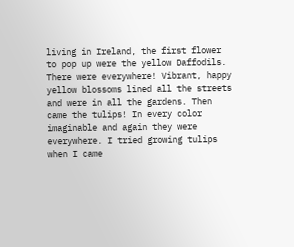living in Ireland, the first flower to pop up were the yellow Daffodils. There were everywhere! Vibrant, happy yellow blossoms lined all the streets and were in all the gardens. Then came the tulips! In every color imaginable and again they were everywhere. I tried growing tulips when I came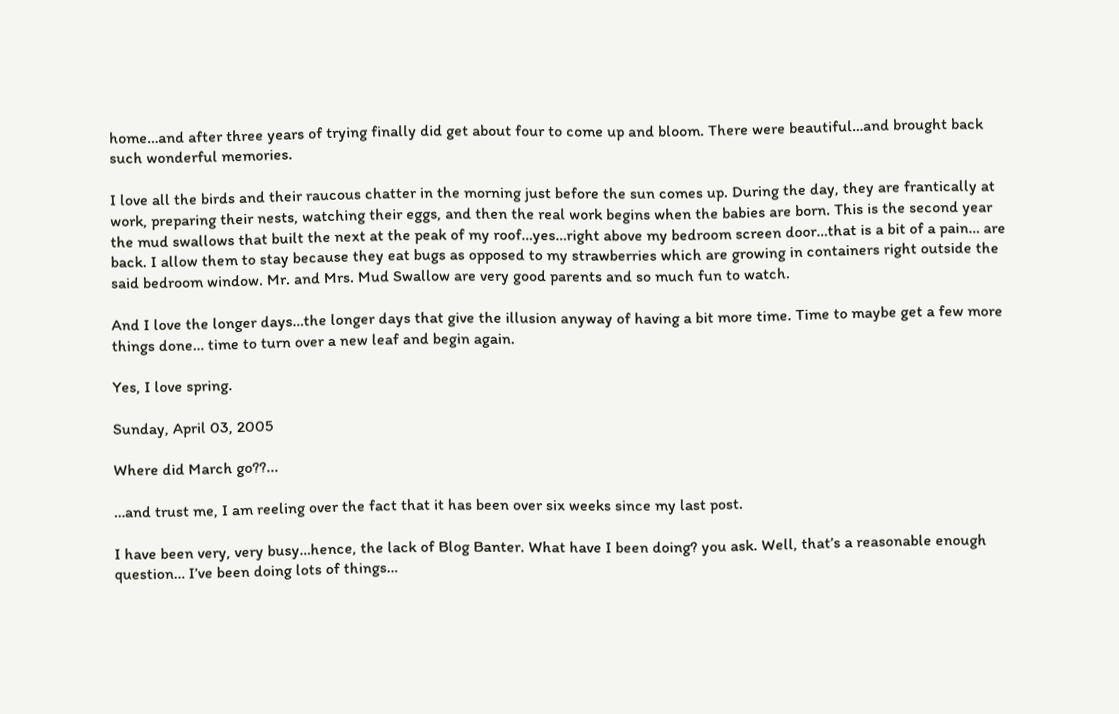home…and after three years of trying finally did get about four to come up and bloom. There were beautiful…and brought back such wonderful memories.

I love all the birds and their raucous chatter in the morning just before the sun comes up. During the day, they are frantically at work, preparing their nests, watching their eggs, and then the real work begins when the babies are born. This is the second year the mud swallows that built the next at the peak of my roof…yes…right above my bedroom screen door…that is a bit of a pain… are back. I allow them to stay because they eat bugs as opposed to my strawberries which are growing in containers right outside the said bedroom window. Mr. and Mrs. Mud Swallow are very good parents and so much fun to watch.

And I love the longer days…the longer days that give the illusion anyway of having a bit more time. Time to maybe get a few more things done… time to turn over a new leaf and begin again.

Yes, I love spring.

Sunday, April 03, 2005

Where did March go??...

…and trust me, I am reeling over the fact that it has been over six weeks since my last post.

I have been very, very busy…hence, the lack of Blog Banter. What have I been doing? you ask. Well, that’s a reasonable enough question… I’ve been doing lots of things…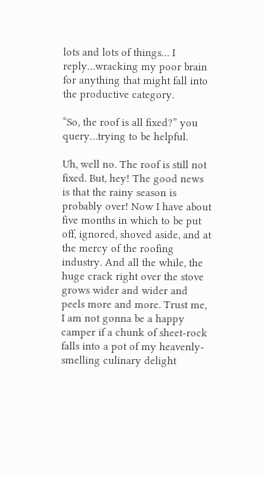lots and lots of things… I reply…wracking my poor brain for anything that might fall into the productive category.

“So, the roof is all fixed?” you query…trying to be helpful.

Uh, well no. The roof is still not fixed. But, hey! The good news is that the rainy season is probably over! Now I have about five months in which to be put off, ignored, shoved aside, and at the mercy of the roofing industry. And all the while, the huge crack right over the stove grows wider and wider and peels more and more. Trust me, I am not gonna be a happy camper if a chunk of sheet-rock falls into a pot of my heavenly-smelling culinary delight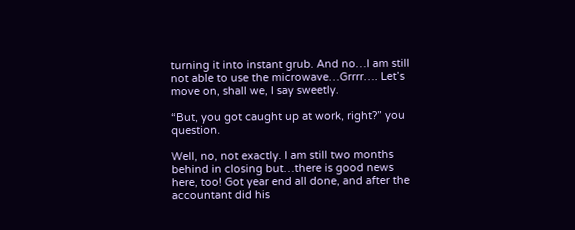turning it into instant grub. And no…I am still not able to use the microwave…Grrrr…. Let’s move on, shall we, I say sweetly.

“But, you got caught up at work, right?” you question.

Well, no, not exactly. I am still two months behind in closing but…there is good news here, too! Got year end all done, and after the accountant did his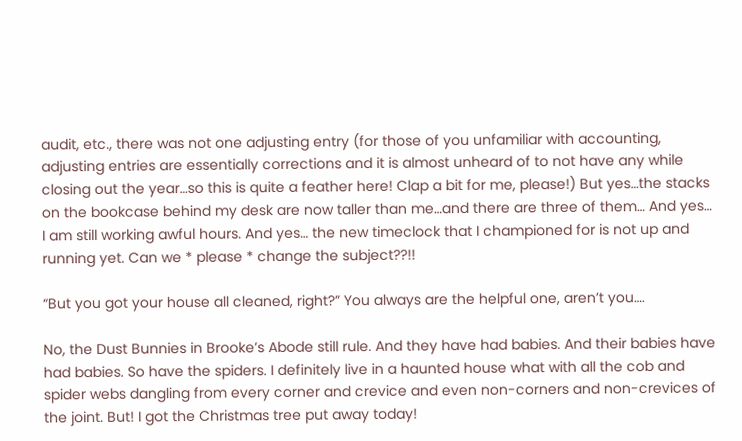audit, etc., there was not one adjusting entry (for those of you unfamiliar with accounting, adjusting entries are essentially corrections and it is almost unheard of to not have any while closing out the year…so this is quite a feather here! Clap a bit for me, please!) But yes…the stacks on the bookcase behind my desk are now taller than me…and there are three of them… And yes… I am still working awful hours. And yes… the new timeclock that I championed for is not up and running yet. Can we * please * change the subject??!!

“But you got your house all cleaned, right?” You always are the helpful one, aren’t you….

No, the Dust Bunnies in Brooke’s Abode still rule. And they have had babies. And their babies have had babies. So have the spiders. I definitely live in a haunted house what with all the cob and spider webs dangling from every corner and crevice and even non-corners and non-crevices of the joint. But! I got the Christmas tree put away today!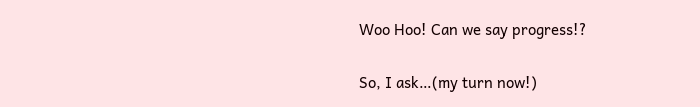Woo Hoo! Can we say progress!?

So, I ask…(my turn now!)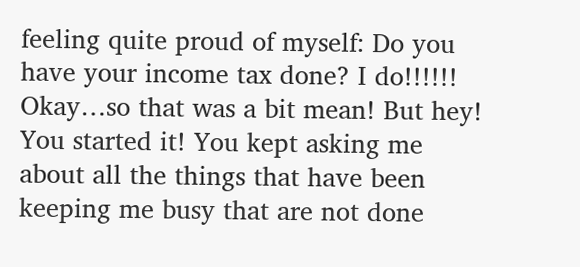feeling quite proud of myself: Do you have your income tax done? I do!!!!!! Okay…so that was a bit mean! But hey! You started it! You kept asking me about all the things that have been keeping me busy that are not done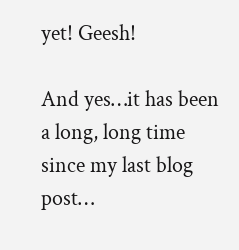yet! Geesh!

And yes…it has been a long, long time since my last blog post…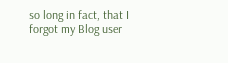so long in fact, that I forgot my Blog user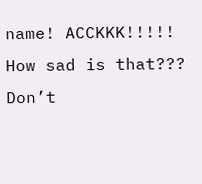name! ACCKKK!!!!! How sad is that??? Don’t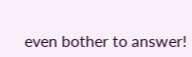even bother to answer!